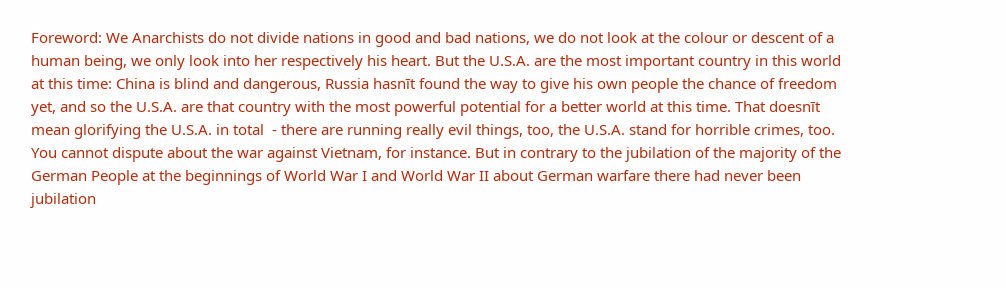Foreword: We Anarchists do not divide nations in good and bad nations, we do not look at the colour or descent of a human being, we only look into her respectively his heart. But the U.S.A. are the most important country in this world at this time: China is blind and dangerous, Russia hasnīt found the way to give his own people the chance of freedom yet, and so the U.S.A. are that country with the most powerful potential for a better world at this time. That doesnīt mean glorifying the U.S.A. in total  - there are running really evil things, too, the U.S.A. stand for horrible crimes, too. You cannot dispute about the war against Vietnam, for instance. But in contrary to the jubilation of the majority of the German People at the beginnings of World War I and World War II about German warfare there had never been jubilation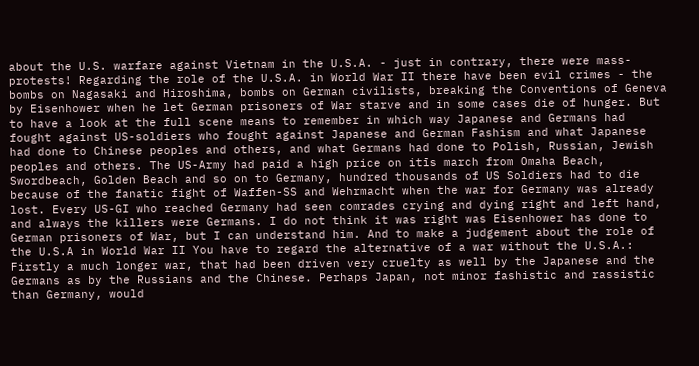about the U.S. warfare against Vietnam in the U.S.A. - just in contrary, there were mass-protests! Regarding the role of the U.S.A. in World War II there have been evil crimes - the bombs on Nagasaki and Hiroshima, bombs on German civilists, breaking the Conventions of Geneva by Eisenhower when he let German prisoners of War starve and in some cases die of hunger. But to have a look at the full scene means to remember in which way Japanese and Germans had fought against US-soldiers who fought against Japanese and German Fashism and what Japanese had done to Chinese peoples and others, and what Germans had done to Polish, Russian, Jewish peoples and others. The US-Army had paid a high price on itīs march from Omaha Beach, Swordbeach, Golden Beach and so on to Germany, hundred thousands of US Soldiers had to die because of the fanatic fight of Waffen-SS and Wehrmacht when the war for Germany was already lost. Every US-GI who reached Germany had seen comrades crying and dying right and left hand, and always the killers were Germans. I do not think it was right was Eisenhower has done to German prisoners of War, but I can understand him. And to make a judgement about the role of the U.S.A in World War II You have to regard the alternative of a war without the U.S.A.: Firstly a much longer war, that had been driven very cruelty as well by the Japanese and the Germans as by the Russians and the Chinese. Perhaps Japan, not minor fashistic and rassistic than Germany, would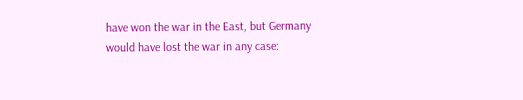have won the war in the East, but Germany would have lost the war in any case: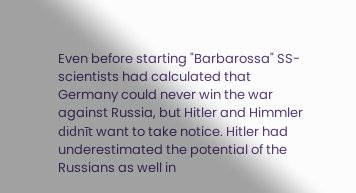Even before starting "Barbarossa" SS-scientists had calculated that Germany could never win the war against Russia, but Hitler and Himmler didnīt want to take notice. Hitler had underestimated the potential of the Russians as well in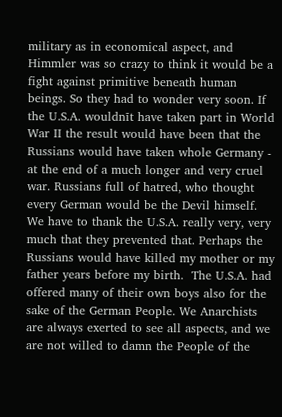military as in economical aspect, and Himmler was so crazy to think it would be a fight against primitive beneath human beings. So they had to wonder very soon. If the U.S.A. wouldnīt have taken part in World War II the result would have been that the Russians would have taken whole Germany - at the end of a much longer and very cruel war. Russians full of hatred, who thought every German would be the Devil himself. We have to thank the U.S.A. really very, very much that they prevented that. Perhaps the Russians would have killed my mother or my father years before my birth.  The U.S.A. had offered many of their own boys also for the sake of the German People. We Anarchists are always exerted to see all aspects, and we are not willed to damn the People of the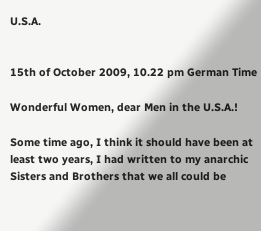U.S.A.


15th of October 2009, 10.22 pm German Time

Wonderful Women, dear Men in the U.S.A.!

Some time ago, I think it should have been at least two years, I had written to my anarchic Sisters and Brothers that we all could be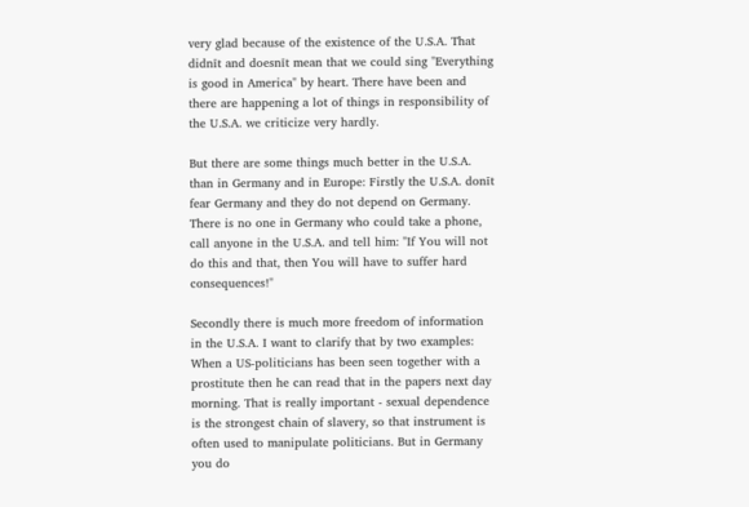very glad because of the existence of the U.S.A. That didnīt and doesnīt mean that we could sing "Everything is good in America" by heart. There have been and there are happening a lot of things in responsibility of the U.S.A. we criticize very hardly.

But there are some things much better in the U.S.A. than in Germany and in Europe: Firstly the U.S.A. donīt fear Germany and they do not depend on Germany. There is no one in Germany who could take a phone, call anyone in the U.S.A. and tell him: "If You will not do this and that, then You will have to suffer hard consequences!"

Secondly there is much more freedom of information in the U.S.A. I want to clarify that by two examples: When a US-politicians has been seen together with a prostitute then he can read that in the papers next day morning. That is really important - sexual dependence is the strongest chain of slavery, so that instrument is often used to manipulate politicians. But in Germany you do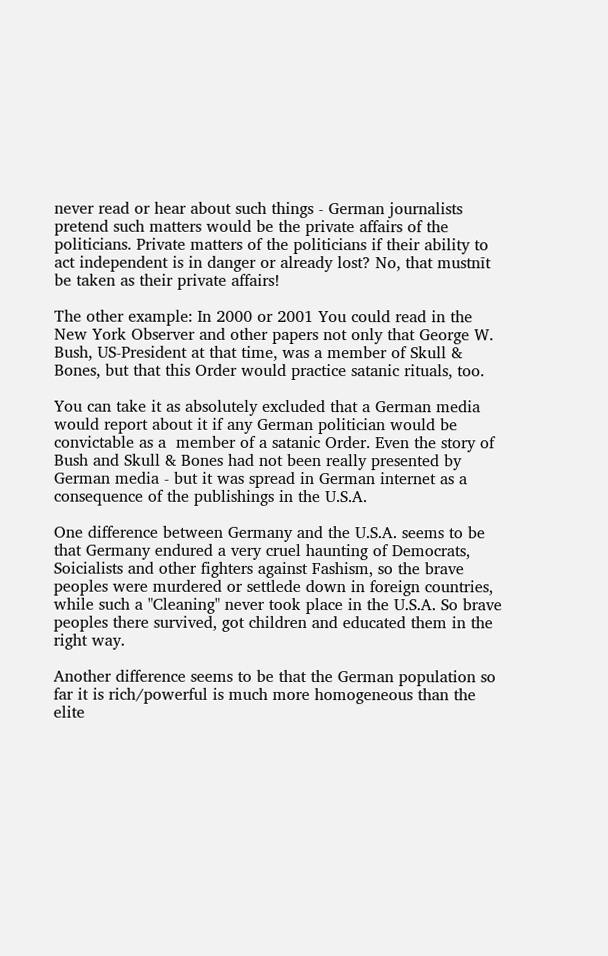never read or hear about such things - German journalists pretend such matters would be the private affairs of the politicians. Private matters of the politicians if their ability to act independent is in danger or already lost? No, that mustnīt be taken as their private affairs!

The other example: In 2000 or 2001 You could read in the New York Observer and other papers not only that George W. Bush, US-President at that time, was a member of Skull & Bones, but that this Order would practice satanic rituals, too.

You can take it as absolutely excluded that a German media would report about it if any German politician would be convictable as a  member of a satanic Order. Even the story of Bush and Skull & Bones had not been really presented by German media - but it was spread in German internet as a consequence of the publishings in the U.S.A.

One difference between Germany and the U.S.A. seems to be that Germany endured a very cruel haunting of Democrats, Soicialists and other fighters against Fashism, so the brave peoples were murdered or settlede down in foreign countries, while such a "Cleaning" never took place in the U.S.A. So brave peoples there survived, got children and educated them in the right way.

Another difference seems to be that the German population so far it is rich/powerful is much more homogeneous than the elite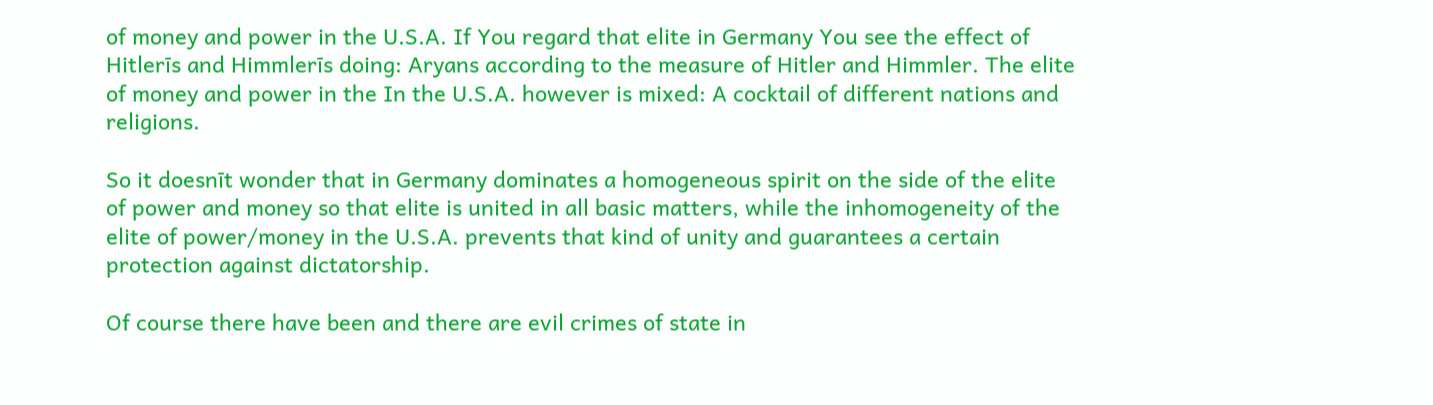of money and power in the U.S.A. If You regard that elite in Germany You see the effect of Hitlerīs and Himmlerīs doing: Aryans according to the measure of Hitler and Himmler. The elite of money and power in the In the U.S.A. however is mixed: A cocktail of different nations and religions.

So it doesnīt wonder that in Germany dominates a homogeneous spirit on the side of the elite of power and money so that elite is united in all basic matters, while the inhomogeneity of the elite of power/money in the U.S.A. prevents that kind of unity and guarantees a certain protection against dictatorship.

Of course there have been and there are evil crimes of state in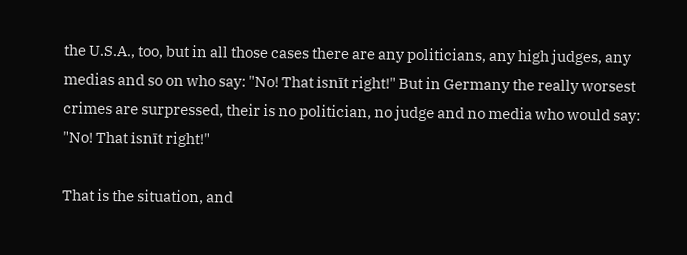the U.S.A., too, but in all those cases there are any politicians, any high judges, any medias and so on who say: "No! That isnīt right!" But in Germany the really worsest crimes are surpressed, their is no politician, no judge and no media who would say: "No! That isnīt right!"

That is the situation, and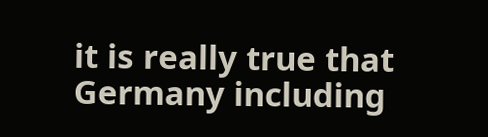it is really true that Germany including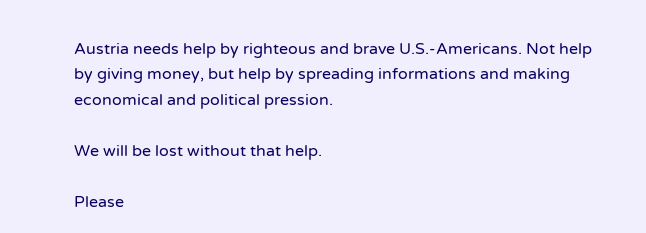Austria needs help by righteous and brave U.S.-Americans. Not help by giving money, but help by spreading informations and making economical and political pression.

We will be lost without that help.

Please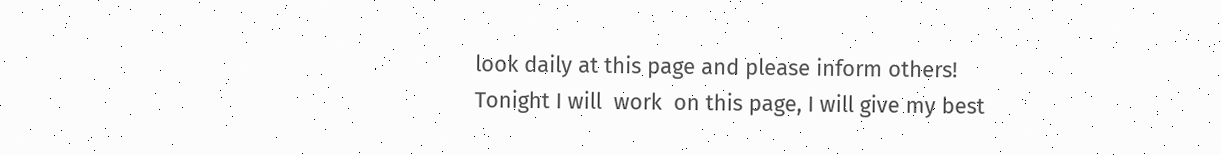look daily at this page and please inform others! Tonight I will  work  on this page, I will give my best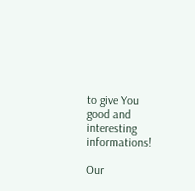to give You good and interesting informations!

Our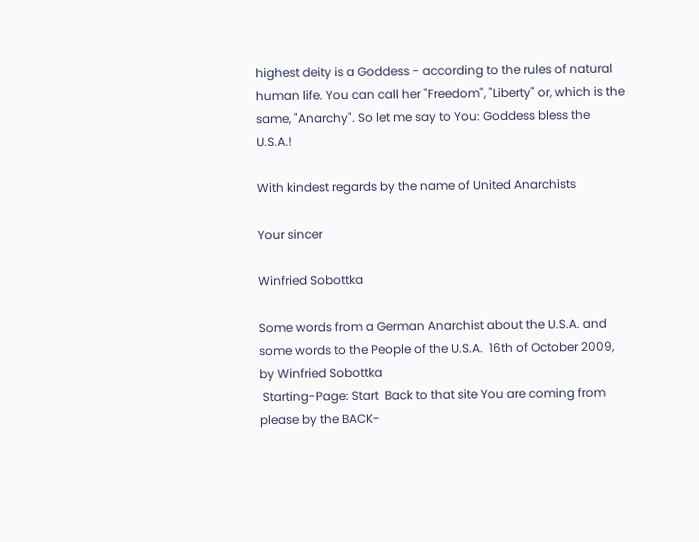highest deity is a Goddess - according to the rules of natural human life. You can call her "Freedom", "Liberty" or, which is the same, "Anarchy". So let me say to You: Goddess bless the U.S.A.!

With kindest regards by the name of United Anarchists

Your sincer

Winfried Sobottka

Some words from a German Anarchist about the U.S.A. and some words to the People of the U.S.A.  16th of October 2009, by Winfried Sobottka
 Starting-Page: Start  Back to that site You are coming from please by the BACK-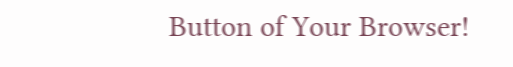Button of Your Browser!